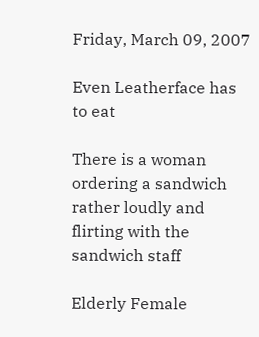Friday, March 09, 2007

Even Leatherface has to eat

There is a woman ordering a sandwich rather loudly and flirting with the sandwich staff

Elderly Female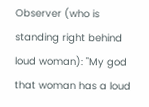Observer (who is standing right behind loud woman): "My god that woman has a loud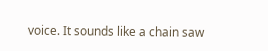voice. It sounds like a chain saw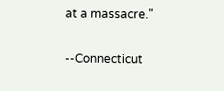at a massacre."

--Connecticut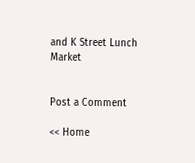and K Street Lunch Market


Post a Comment

<< Home